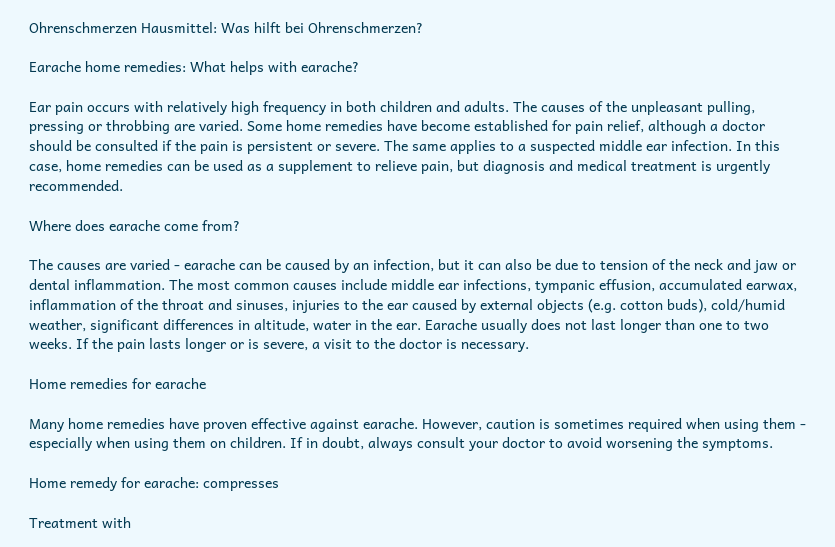Ohrenschmerzen Hausmittel: Was hilft bei Ohrenschmerzen?

Earache home remedies: What helps with earache?

Ear pain occurs with relatively high frequency in both children and adults. The causes of the unpleasant pulling, pressing or throbbing are varied. Some home remedies have become established for pain relief, although a doctor should be consulted if the pain is persistent or severe. The same applies to a suspected middle ear infection. In this case, home remedies can be used as a supplement to relieve pain, but diagnosis and medical treatment is urgently recommended.

Where does earache come from?

The causes are varied - earache can be caused by an infection, but it can also be due to tension of the neck and jaw or dental inflammation. The most common causes include middle ear infections, tympanic effusion, accumulated earwax, inflammation of the throat and sinuses, injuries to the ear caused by external objects (e.g. cotton buds), cold/humid weather, significant differences in altitude, water in the ear. Earache usually does not last longer than one to two weeks. If the pain lasts longer or is severe, a visit to the doctor is necessary.

Home remedies for earache

Many home remedies have proven effective against earache. However, caution is sometimes required when using them - especially when using them on children. If in doubt, always consult your doctor to avoid worsening the symptoms.

Home remedy for earache: compresses

Treatment with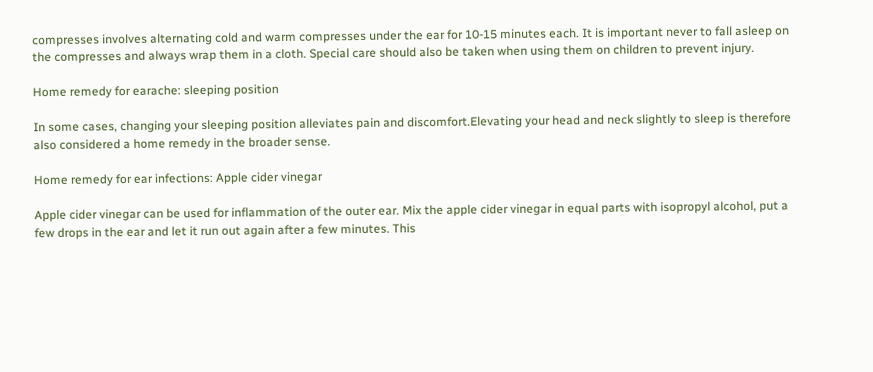compresses involves alternating cold and warm compresses under the ear for 10-15 minutes each. It is important never to fall asleep on the compresses and always wrap them in a cloth. Special care should also be taken when using them on children to prevent injury.

Home remedy for earache: sleeping position

In some cases, changing your sleeping position alleviates pain and discomfort.Elevating your head and neck slightly to sleep is therefore also considered a home remedy in the broader sense.

Home remedy for ear infections: Apple cider vinegar

Apple cider vinegar can be used for inflammation of the outer ear. Mix the apple cider vinegar in equal parts with isopropyl alcohol, put a few drops in the ear and let it run out again after a few minutes. This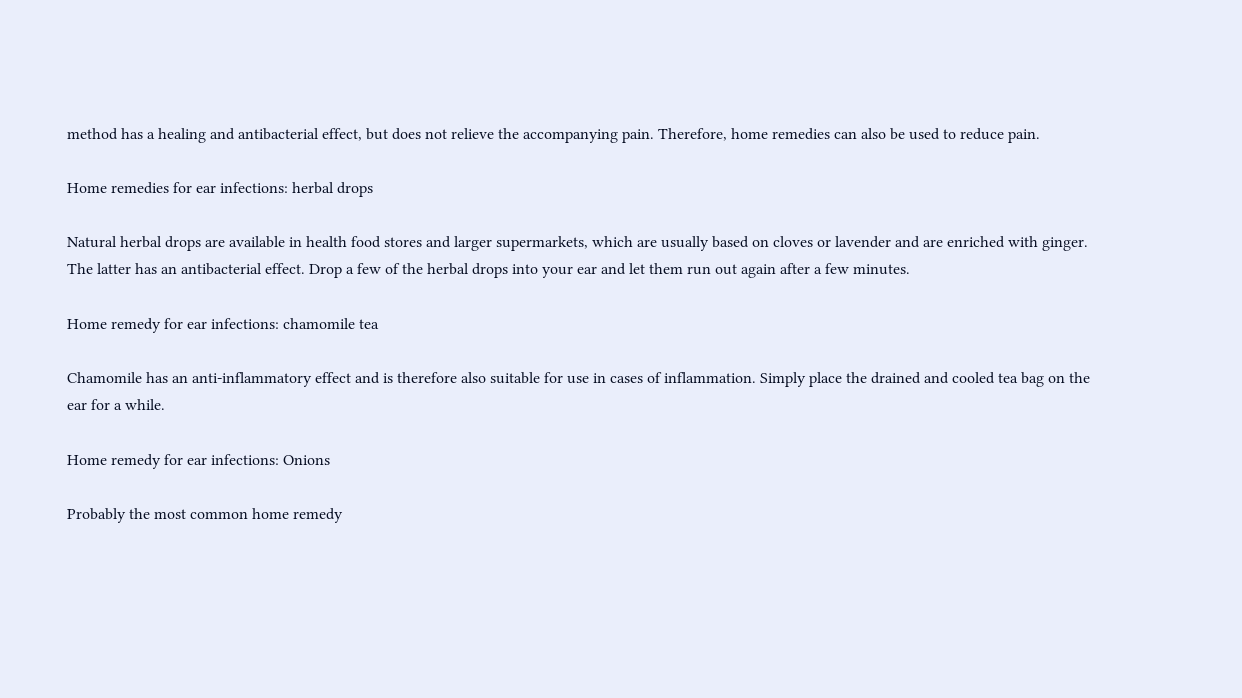method has a healing and antibacterial effect, but does not relieve the accompanying pain. Therefore, home remedies can also be used to reduce pain.

Home remedies for ear infections: herbal drops

Natural herbal drops are available in health food stores and larger supermarkets, which are usually based on cloves or lavender and are enriched with ginger. The latter has an antibacterial effect. Drop a few of the herbal drops into your ear and let them run out again after a few minutes.

Home remedy for ear infections: chamomile tea

Chamomile has an anti-inflammatory effect and is therefore also suitable for use in cases of inflammation. Simply place the drained and cooled tea bag on the ear for a while.

Home remedy for ear infections: Onions

Probably the most common home remedy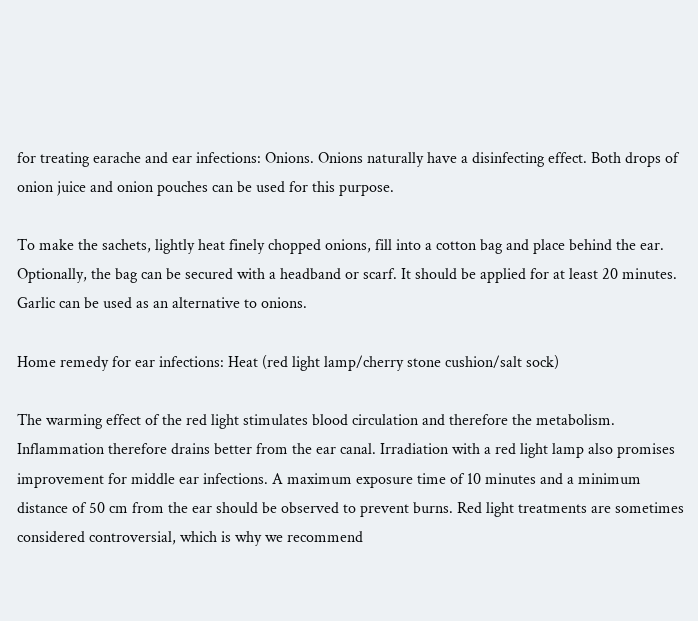for treating earache and ear infections: Onions. Onions naturally have a disinfecting effect. Both drops of onion juice and onion pouches can be used for this purpose.

To make the sachets, lightly heat finely chopped onions, fill into a cotton bag and place behind the ear. Optionally, the bag can be secured with a headband or scarf. It should be applied for at least 20 minutes. Garlic can be used as an alternative to onions.

Home remedy for ear infections: Heat (red light lamp/cherry stone cushion/salt sock)

The warming effect of the red light stimulates blood circulation and therefore the metabolism. Inflammation therefore drains better from the ear canal. Irradiation with a red light lamp also promises improvement for middle ear infections. A maximum exposure time of 10 minutes and a minimum distance of 50 cm from the ear should be observed to prevent burns. Red light treatments are sometimes considered controversial, which is why we recommend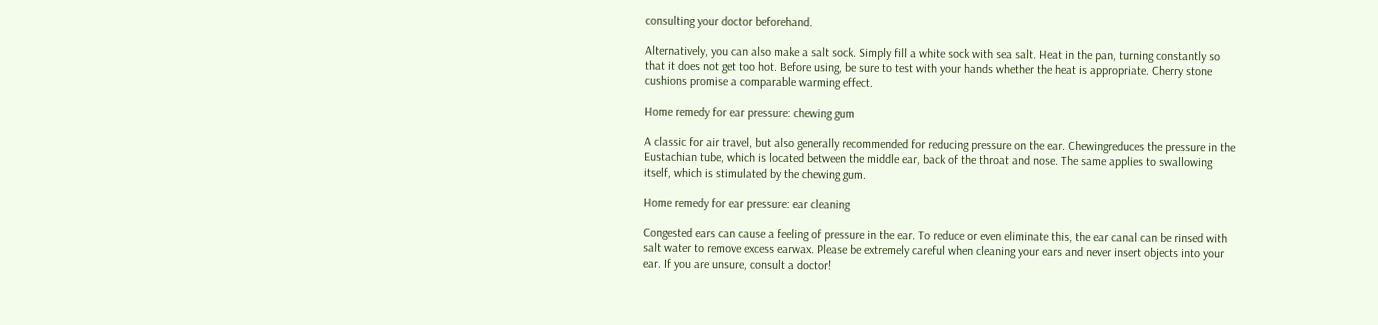consulting your doctor beforehand.

Alternatively, you can also make a salt sock. Simply fill a white sock with sea salt. Heat in the pan, turning constantly so that it does not get too hot. Before using, be sure to test with your hands whether the heat is appropriate. Cherry stone cushions promise a comparable warming effect.

Home remedy for ear pressure: chewing gum

A classic for air travel, but also generally recommended for reducing pressure on the ear. Chewingreduces the pressure in the Eustachian tube, which is located between the middle ear, back of the throat and nose. The same applies to swallowing itself, which is stimulated by the chewing gum.

Home remedy for ear pressure: ear cleaning

Congested ears can cause a feeling of pressure in the ear. To reduce or even eliminate this, the ear canal can be rinsed with salt water to remove excess earwax. Please be extremely careful when cleaning your ears and never insert objects into your ear. If you are unsure, consult a doctor!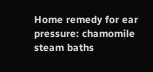Home remedy for ear pressure: chamomile steam baths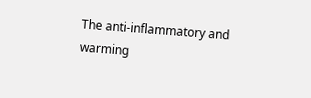The anti-inflammatory and warming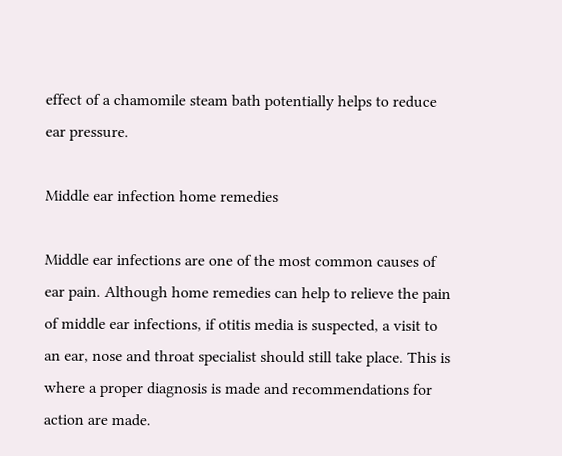effect of a chamomile steam bath potentially helps to reduce ear pressure.

Middle ear infection home remedies

Middle ear infections are one of the most common causes of ear pain. Although home remedies can help to relieve the pain of middle ear infections, if otitis media is suspected, a visit to an ear, nose and throat specialist should still take place. This is where a proper diagnosis is made and recommendations for action are made.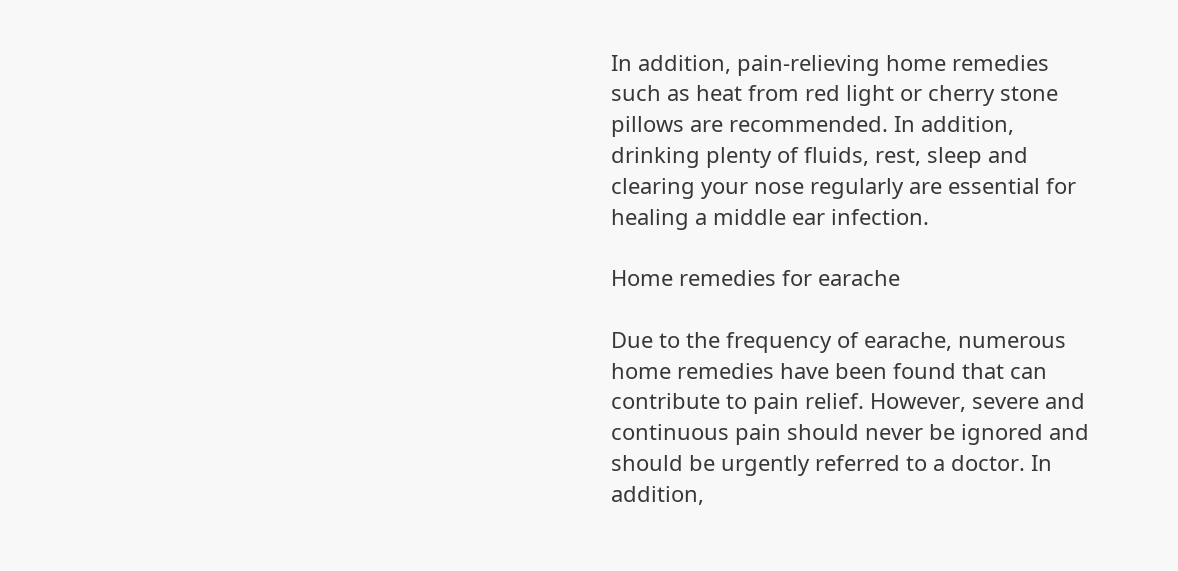In addition, pain-relieving home remedies such as heat from red light or cherry stone pillows are recommended. In addition, drinking plenty of fluids, rest, sleep and clearing your nose regularly are essential for healing a middle ear infection.

Home remedies for earache

Due to the frequency of earache, numerous home remedies have been found that can contribute to pain relief. However, severe and continuous pain should never be ignored and should be urgently referred to a doctor. In addition,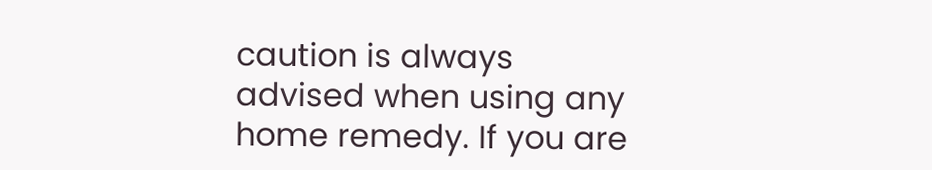caution is always advised when using any home remedy. If you are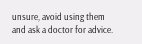unsure, avoid using them and ask a doctor for advice.